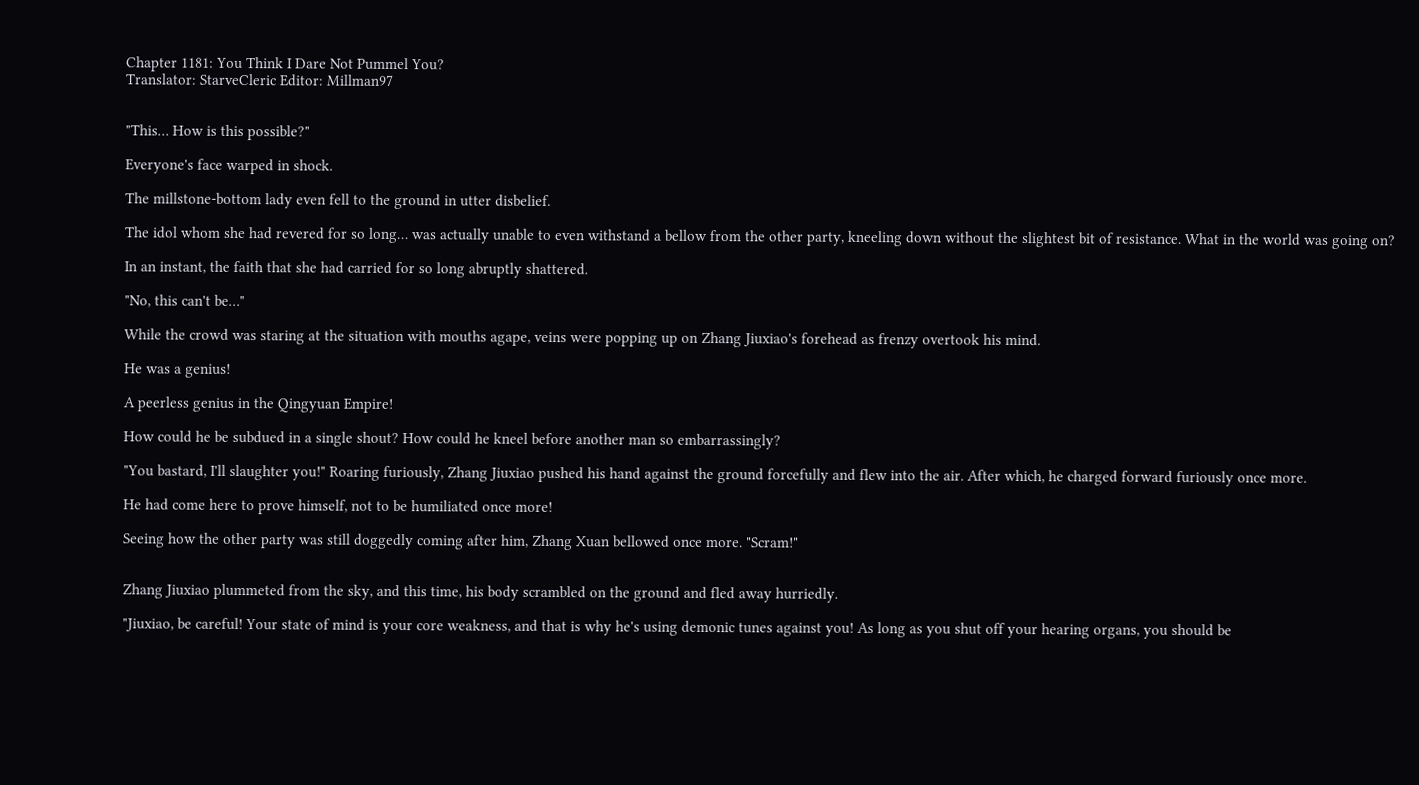Chapter 1181: You Think I Dare Not Pummel You?
Translator: StarveCleric Editor: Millman97


"This… How is this possible?"

Everyone's face warped in shock.

The millstone-bottom lady even fell to the ground in utter disbelief.

The idol whom she had revered for so long… was actually unable to even withstand a bellow from the other party, kneeling down without the slightest bit of resistance. What in the world was going on?

In an instant, the faith that she had carried for so long abruptly shattered.

"No, this can't be…"

While the crowd was staring at the situation with mouths agape, veins were popping up on Zhang Jiuxiao's forehead as frenzy overtook his mind.

He was a genius!

A peerless genius in the Qingyuan Empire!

How could he be subdued in a single shout? How could he kneel before another man so embarrassingly?

"You bastard, I'll slaughter you!" Roaring furiously, Zhang Jiuxiao pushed his hand against the ground forcefully and flew into the air. After which, he charged forward furiously once more.

He had come here to prove himself, not to be humiliated once more!

Seeing how the other party was still doggedly coming after him, Zhang Xuan bellowed once more. "Scram!"


Zhang Jiuxiao plummeted from the sky, and this time, his body scrambled on the ground and fled away hurriedly.

"Jiuxiao, be careful! Your state of mind is your core weakness, and that is why he's using demonic tunes against you! As long as you shut off your hearing organs, you should be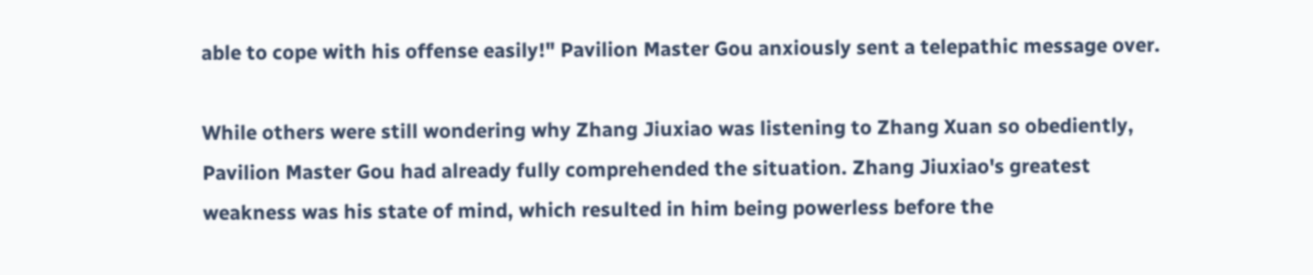able to cope with his offense easily!" Pavilion Master Gou anxiously sent a telepathic message over.

While others were still wondering why Zhang Jiuxiao was listening to Zhang Xuan so obediently, Pavilion Master Gou had already fully comprehended the situation. Zhang Jiuxiao's greatest weakness was his state of mind, which resulted in him being powerless before the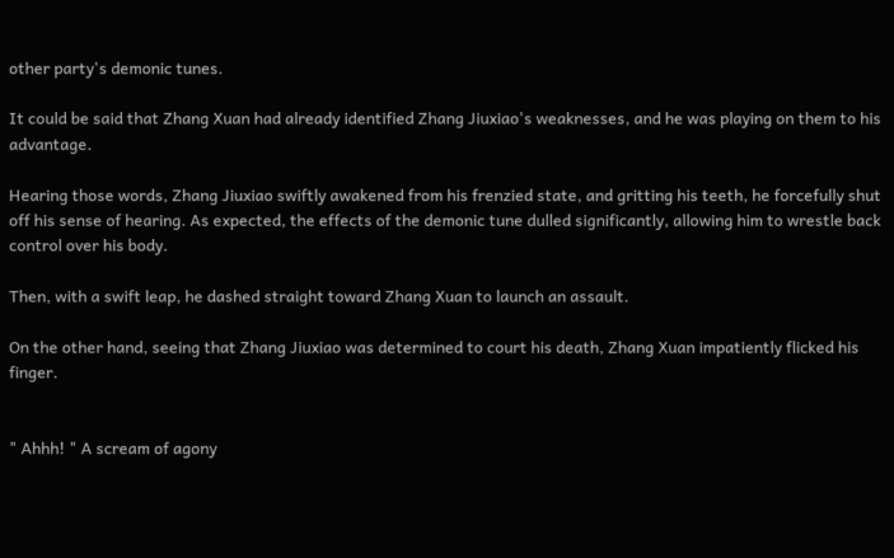other party's demonic tunes.

It could be said that Zhang Xuan had already identified Zhang Jiuxiao's weaknesses, and he was playing on them to his advantage.

Hearing those words, Zhang Jiuxiao swiftly awakened from his frenzied state, and gritting his teeth, he forcefully shut off his sense of hearing. As expected, the effects of the demonic tune dulled significantly, allowing him to wrestle back control over his body.

Then, with a swift leap, he dashed straight toward Zhang Xuan to launch an assault.

On the other hand, seeing that Zhang Jiuxiao was determined to court his death, Zhang Xuan impatiently flicked his finger.


" Ahhh! " A scream of agony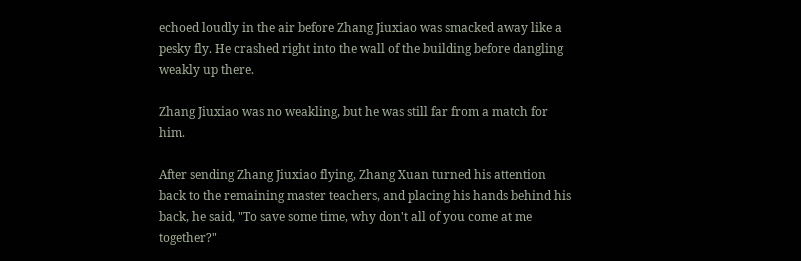echoed loudly in the air before Zhang Jiuxiao was smacked away like a pesky fly. He crashed right into the wall of the building before dangling weakly up there.

Zhang Jiuxiao was no weakling, but he was still far from a match for him.

After sending Zhang Jiuxiao flying, Zhang Xuan turned his attention back to the remaining master teachers, and placing his hands behind his back, he said, "To save some time, why don't all of you come at me together?"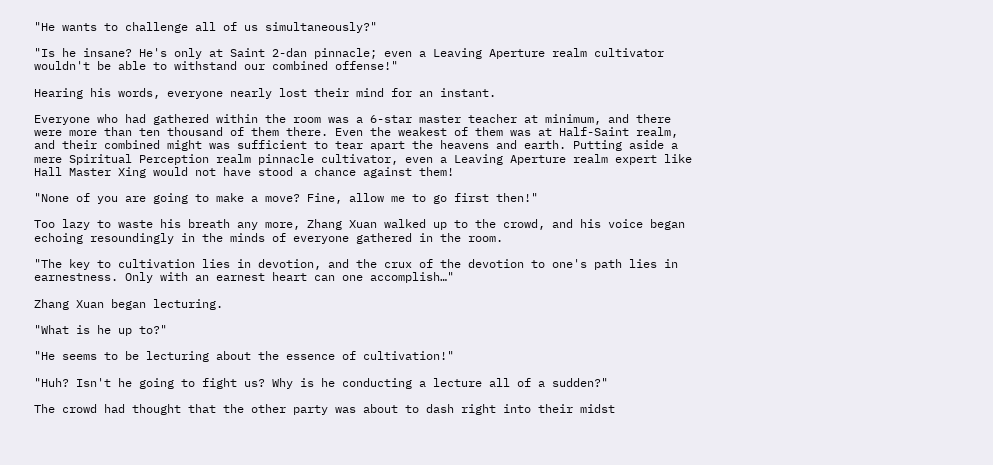"He wants to challenge all of us simultaneously?"

"Is he insane? He's only at Saint 2-dan pinnacle; even a Leaving Aperture realm cultivator wouldn't be able to withstand our combined offense!"

Hearing his words, everyone nearly lost their mind for an instant.

Everyone who had gathered within the room was a 6-star master teacher at minimum, and there were more than ten thousand of them there. Even the weakest of them was at Half-Saint realm, and their combined might was sufficient to tear apart the heavens and earth. Putting aside a mere Spiritual Perception realm pinnacle cultivator, even a Leaving Aperture realm expert like Hall Master Xing would not have stood a chance against them!

"None of you are going to make a move? Fine, allow me to go first then!"

Too lazy to waste his breath any more, Zhang Xuan walked up to the crowd, and his voice began echoing resoundingly in the minds of everyone gathered in the room.

"The key to cultivation lies in devotion, and the crux of the devotion to one's path lies in earnestness. Only with an earnest heart can one accomplish…"

Zhang Xuan began lecturing.

"What is he up to?"

"He seems to be lecturing about the essence of cultivation!"

"Huh? Isn't he going to fight us? Why is he conducting a lecture all of a sudden?"

The crowd had thought that the other party was about to dash right into their midst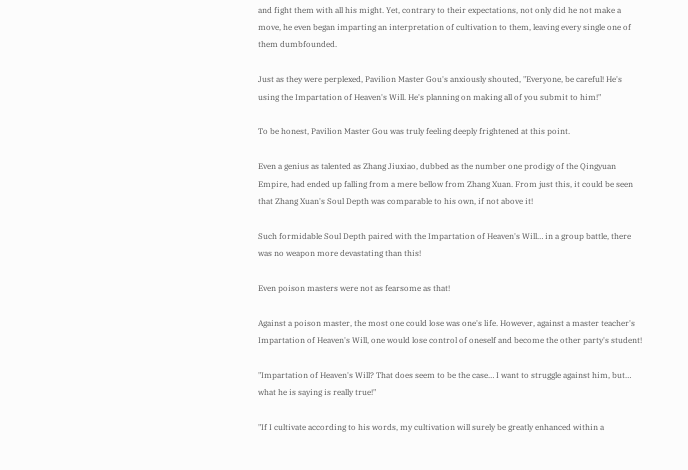and fight them with all his might. Yet, contrary to their expectations, not only did he not make a move, he even began imparting an interpretation of cultivation to them, leaving every single one of them dumbfounded.

Just as they were perplexed, Pavilion Master Gou's anxiously shouted, "Everyone, be careful! He's using the Impartation of Heaven's Will. He's planning on making all of you submit to him!"

To be honest, Pavilion Master Gou was truly feeling deeply frightened at this point.

Even a genius as talented as Zhang Jiuxiao, dubbed as the number one prodigy of the Qingyuan Empire, had ended up falling from a mere bellow from Zhang Xuan. From just this, it could be seen that Zhang Xuan's Soul Depth was comparable to his own, if not above it!

Such formidable Soul Depth paired with the Impartation of Heaven's Will… in a group battle, there was no weapon more devastating than this!

Even poison masters were not as fearsome as that!

Against a poison master, the most one could lose was one's life. However, against a master teacher's Impartation of Heaven's Will, one would lose control of oneself and become the other party's student!

"Impartation of Heaven's Will? That does seem to be the case… I want to struggle against him, but… what he is saying is really true!"

"If I cultivate according to his words, my cultivation will surely be greatly enhanced within a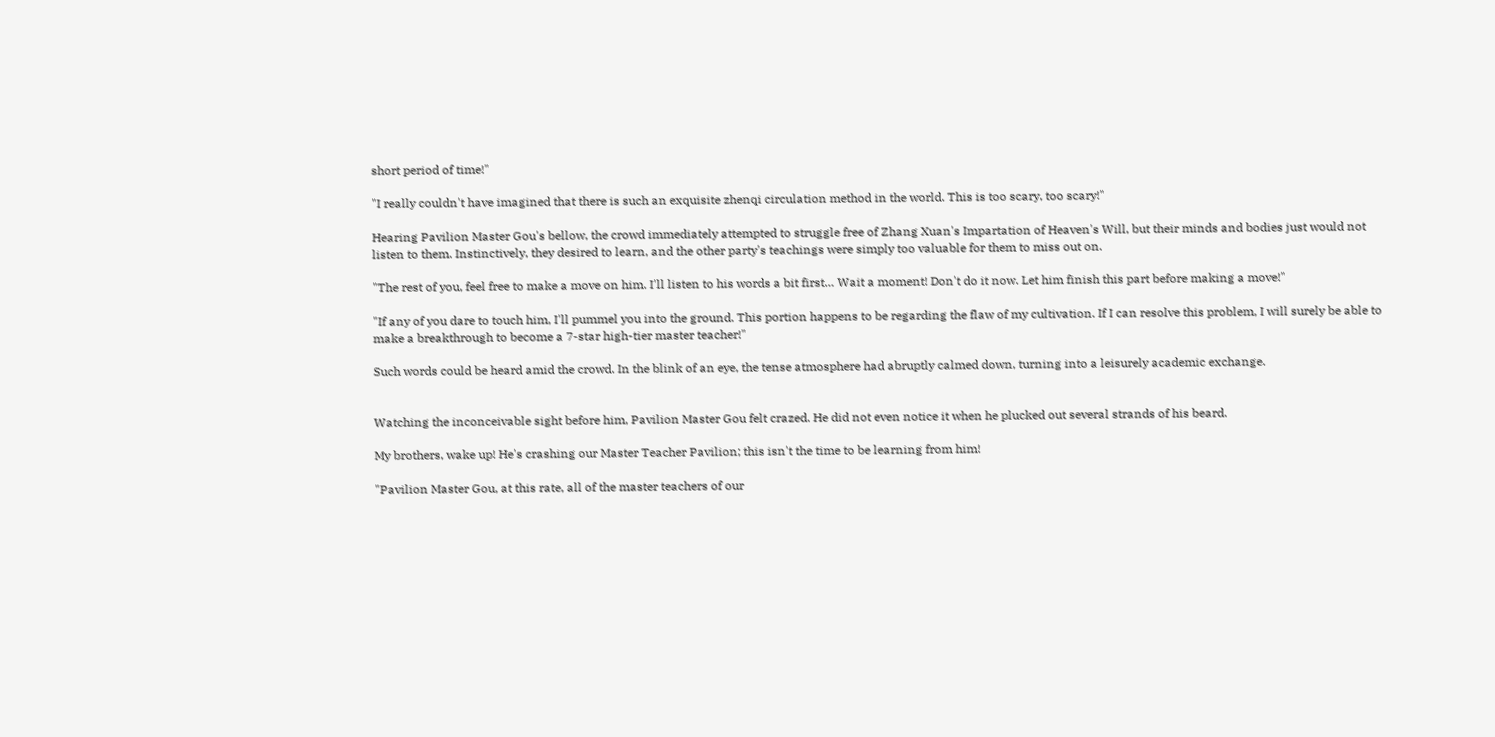short period of time!"

"I really couldn't have imagined that there is such an exquisite zhenqi circulation method in the world. This is too scary, too scary!"

Hearing Pavilion Master Gou's bellow, the crowd immediately attempted to struggle free of Zhang Xuan's Impartation of Heaven's Will, but their minds and bodies just would not listen to them. Instinctively, they desired to learn, and the other party's teachings were simply too valuable for them to miss out on.

"The rest of you, feel free to make a move on him. I'll listen to his words a bit first… Wait a moment! Don't do it now. Let him finish this part before making a move!"

"If any of you dare to touch him, I'll pummel you into the ground. This portion happens to be regarding the flaw of my cultivation. If I can resolve this problem, I will surely be able to make a breakthrough to become a 7-star high-tier master teacher!"

Such words could be heard amid the crowd. In the blink of an eye, the tense atmosphere had abruptly calmed down, turning into a leisurely academic exchange.


Watching the inconceivable sight before him, Pavilion Master Gou felt crazed. He did not even notice it when he plucked out several strands of his beard.

My brothers, wake up! He's crashing our Master Teacher Pavilion; this isn't the time to be learning from him!

"Pavilion Master Gou, at this rate, all of the master teachers of our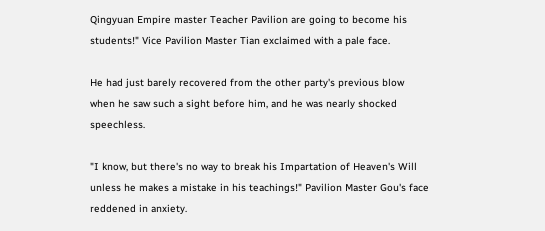Qingyuan Empire master Teacher Pavilion are going to become his students!" Vice Pavilion Master Tian exclaimed with a pale face.

He had just barely recovered from the other party's previous blow when he saw such a sight before him, and he was nearly shocked speechless.

"I know, but there's no way to break his Impartation of Heaven's Will unless he makes a mistake in his teachings!" Pavilion Master Gou's face reddened in anxiety.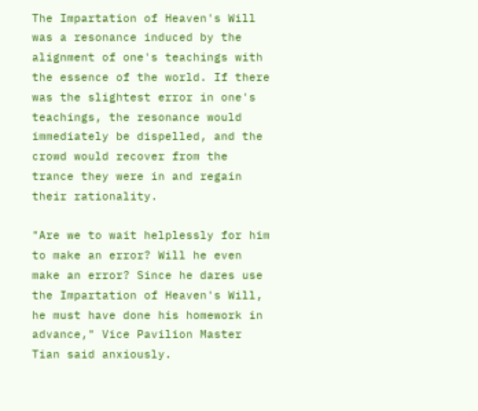The Impartation of Heaven's Will was a resonance induced by the alignment of one's teachings with the essence of the world. If there was the slightest error in one's teachings, the resonance would immediately be dispelled, and the crowd would recover from the trance they were in and regain their rationality.

"Are we to wait helplessly for him to make an error? Will he even make an error? Since he dares use the Impartation of Heaven's Will, he must have done his homework in advance," Vice Pavilion Master Tian said anxiously.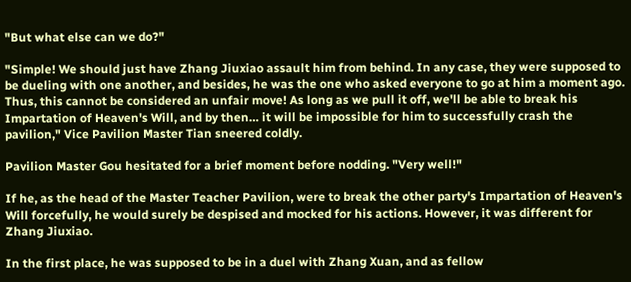"But what else can we do?"

"Simple! We should just have Zhang Jiuxiao assault him from behind. In any case, they were supposed to be dueling with one another, and besides, he was the one who asked everyone to go at him a moment ago. Thus, this cannot be considered an unfair move! As long as we pull it off, we'll be able to break his Impartation of Heaven's Will, and by then… it will be impossible for him to successfully crash the pavilion," Vice Pavilion Master Tian sneered coldly.

Pavilion Master Gou hesitated for a brief moment before nodding. "Very well!"

If he, as the head of the Master Teacher Pavilion, were to break the other party's Impartation of Heaven's Will forcefully, he would surely be despised and mocked for his actions. However, it was different for Zhang Jiuxiao.

In the first place, he was supposed to be in a duel with Zhang Xuan, and as fellow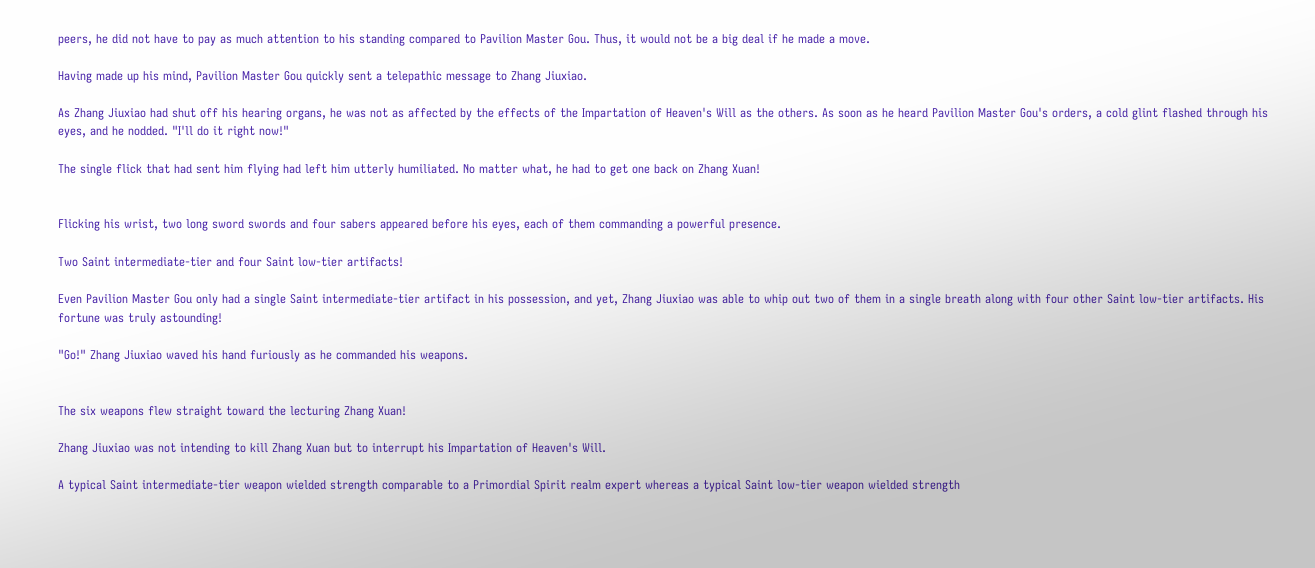peers, he did not have to pay as much attention to his standing compared to Pavilion Master Gou. Thus, it would not be a big deal if he made a move.

Having made up his mind, Pavilion Master Gou quickly sent a telepathic message to Zhang Jiuxiao.

As Zhang Jiuxiao had shut off his hearing organs, he was not as affected by the effects of the Impartation of Heaven's Will as the others. As soon as he heard Pavilion Master Gou's orders, a cold glint flashed through his eyes, and he nodded. "I'll do it right now!"

The single flick that had sent him flying had left him utterly humiliated. No matter what, he had to get one back on Zhang Xuan!


Flicking his wrist, two long sword swords and four sabers appeared before his eyes, each of them commanding a powerful presence.

Two Saint intermediate-tier and four Saint low-tier artifacts!

Even Pavilion Master Gou only had a single Saint intermediate-tier artifact in his possession, and yet, Zhang Jiuxiao was able to whip out two of them in a single breath along with four other Saint low-tier artifacts. His fortune was truly astounding!

"Go!" Zhang Jiuxiao waved his hand furiously as he commanded his weapons.


The six weapons flew straight toward the lecturing Zhang Xuan!

Zhang Jiuxiao was not intending to kill Zhang Xuan but to interrupt his Impartation of Heaven's Will.

A typical Saint intermediate-tier weapon wielded strength comparable to a Primordial Spirit realm expert whereas a typical Saint low-tier weapon wielded strength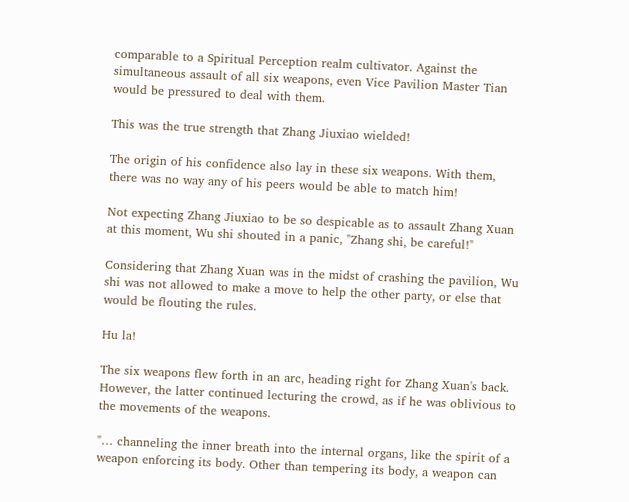comparable to a Spiritual Perception realm cultivator. Against the simultaneous assault of all six weapons, even Vice Pavilion Master Tian would be pressured to deal with them.

This was the true strength that Zhang Jiuxiao wielded!

The origin of his confidence also lay in these six weapons. With them, there was no way any of his peers would be able to match him!

Not expecting Zhang Jiuxiao to be so despicable as to assault Zhang Xuan at this moment, Wu shi shouted in a panic, "Zhang shi, be careful!"

Considering that Zhang Xuan was in the midst of crashing the pavilion, Wu shi was not allowed to make a move to help the other party, or else that would be flouting the rules.

Hu la!

The six weapons flew forth in an arc, heading right for Zhang Xuan's back. However, the latter continued lecturing the crowd, as if he was oblivious to the movements of the weapons.

"… channeling the inner breath into the internal organs, like the spirit of a weapon enforcing its body. Other than tempering its body, a weapon can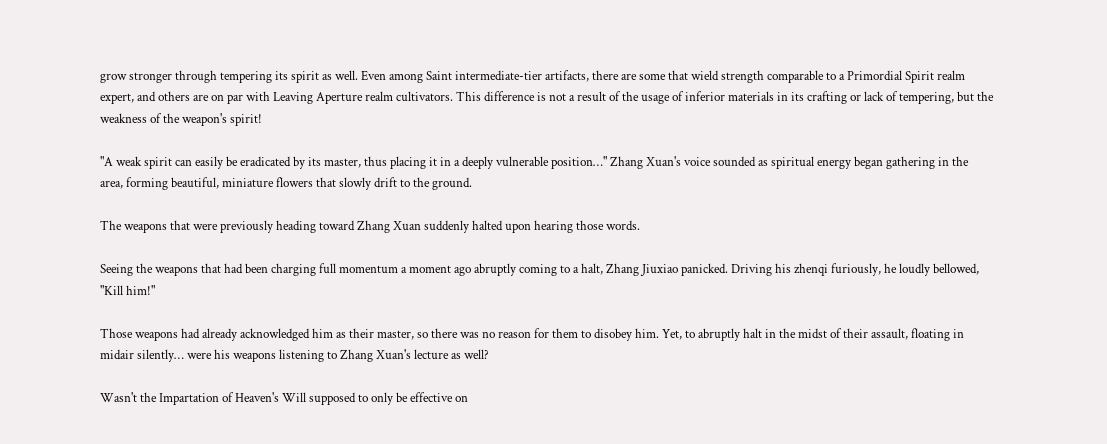grow stronger through tempering its spirit as well. Even among Saint intermediate-tier artifacts, there are some that wield strength comparable to a Primordial Spirit realm expert, and others are on par with Leaving Aperture realm cultivators. This difference is not a result of the usage of inferior materials in its crafting or lack of tempering, but the weakness of the weapon's spirit!

"A weak spirit can easily be eradicated by its master, thus placing it in a deeply vulnerable position…" Zhang Xuan's voice sounded as spiritual energy began gathering in the area, forming beautiful, miniature flowers that slowly drift to the ground.

The weapons that were previously heading toward Zhang Xuan suddenly halted upon hearing those words.

Seeing the weapons that had been charging full momentum a moment ago abruptly coming to a halt, Zhang Jiuxiao panicked. Driving his zhenqi furiously, he loudly bellowed, "Kill him!"

Those weapons had already acknowledged him as their master, so there was no reason for them to disobey him. Yet, to abruptly halt in the midst of their assault, floating in midair silently… were his weapons listening to Zhang Xuan's lecture as well?

Wasn't the Impartation of Heaven's Will supposed to only be effective on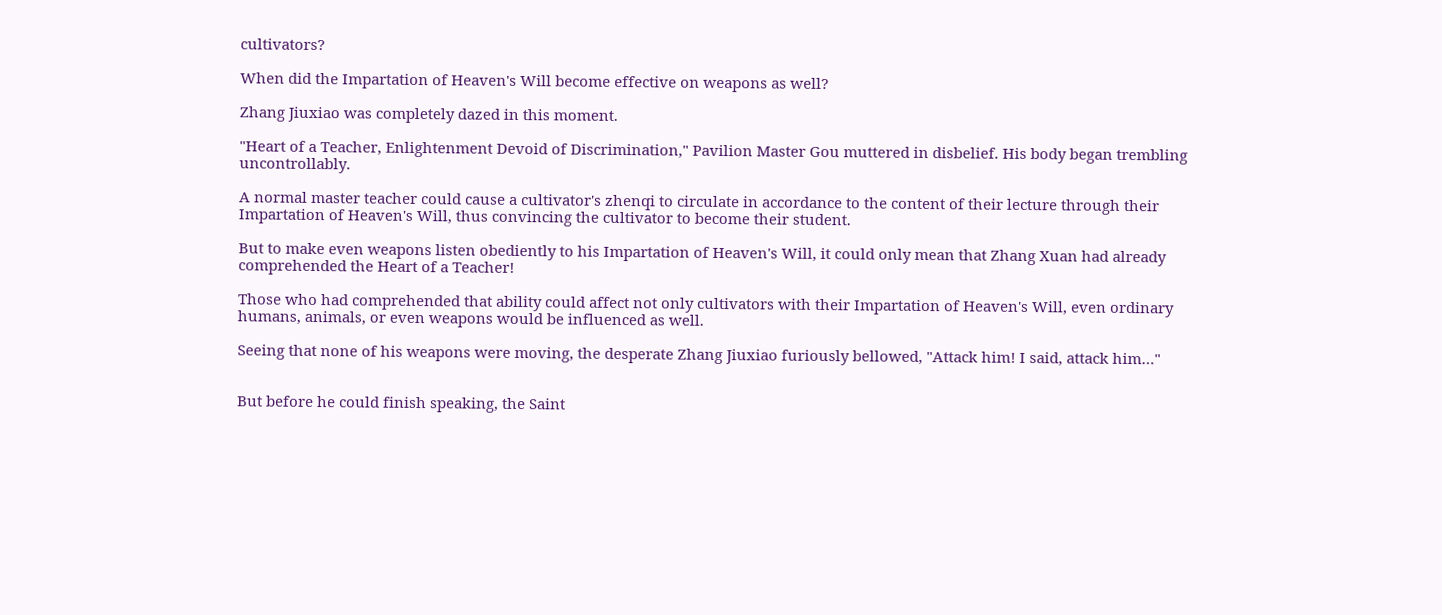cultivators?

When did the Impartation of Heaven's Will become effective on weapons as well?

Zhang Jiuxiao was completely dazed in this moment.

"Heart of a Teacher, Enlightenment Devoid of Discrimination," Pavilion Master Gou muttered in disbelief. His body began trembling uncontrollably.

A normal master teacher could cause a cultivator's zhenqi to circulate in accordance to the content of their lecture through their Impartation of Heaven's Will, thus convincing the cultivator to become their student.

But to make even weapons listen obediently to his Impartation of Heaven's Will, it could only mean that Zhang Xuan had already comprehended the Heart of a Teacher!

Those who had comprehended that ability could affect not only cultivators with their Impartation of Heaven's Will, even ordinary humans, animals, or even weapons would be influenced as well.

Seeing that none of his weapons were moving, the desperate Zhang Jiuxiao furiously bellowed, "Attack him! I said, attack him…"


But before he could finish speaking, the Saint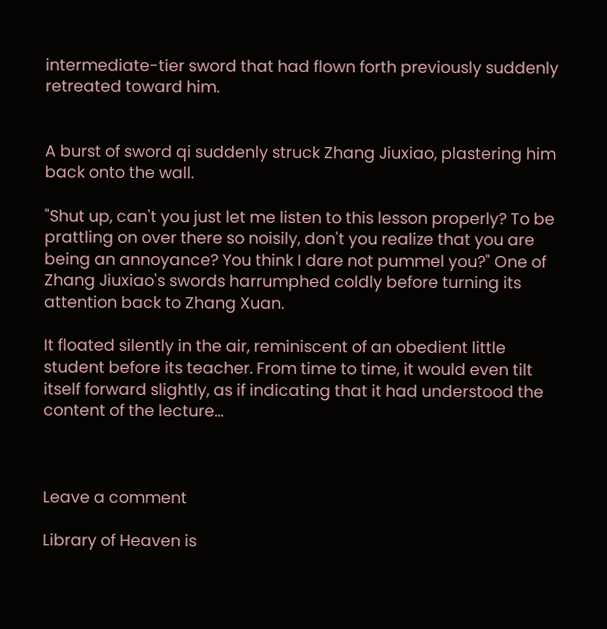intermediate-tier sword that had flown forth previously suddenly retreated toward him.


A burst of sword qi suddenly struck Zhang Jiuxiao, plastering him back onto the wall.

"Shut up, can't you just let me listen to this lesson properly? To be prattling on over there so noisily, don't you realize that you are being an annoyance? You think I dare not pummel you?" One of Zhang Jiuxiao's swords harrumphed coldly before turning its attention back to Zhang Xuan.

It floated silently in the air, reminiscent of an obedient little student before its teacher. From time to time, it would even tilt itself forward slightly, as if indicating that it had understood the content of the lecture…



Leave a comment

Library of Heaven is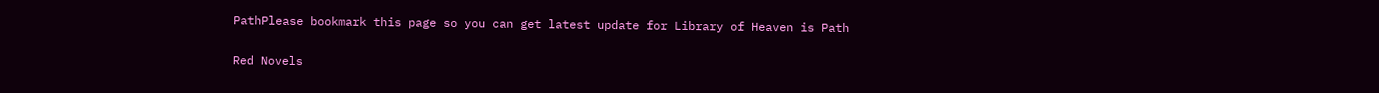PathPlease bookmark this page so you can get latest update for Library of Heaven is Path

Red Novels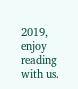2019, enjoy reading with us.